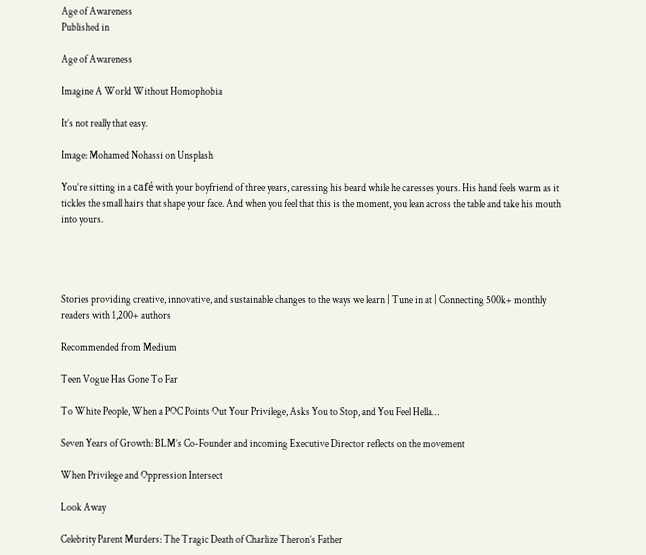Age of Awareness
Published in

Age of Awareness

Imagine A World Without Homophobia

It’s not really that easy.

Image: Mohamed Nohassi on Unsplash

You’re sitting in a café with your boyfriend of three years, caressing his beard while he caresses yours. His hand feels warm as it tickles the small hairs that shape your face. And when you feel that this is the moment, you lean across the table and take his mouth into yours.




Stories providing creative, innovative, and sustainable changes to the ways we learn | Tune in at | Connecting 500k+ monthly readers with 1,200+ authors

Recommended from Medium

Teen Vogue Has Gone To Far

To White People, When a POC Points Out Your Privilege, Asks You to Stop, and You Feel Hella…

Seven Years of Growth: BLM’s Co-Founder and incoming Executive Director reflects on the movement

When Privilege and Oppression Intersect

Look Away

Celebrity Parent Murders: The Tragic Death of Charlize Theron’s Father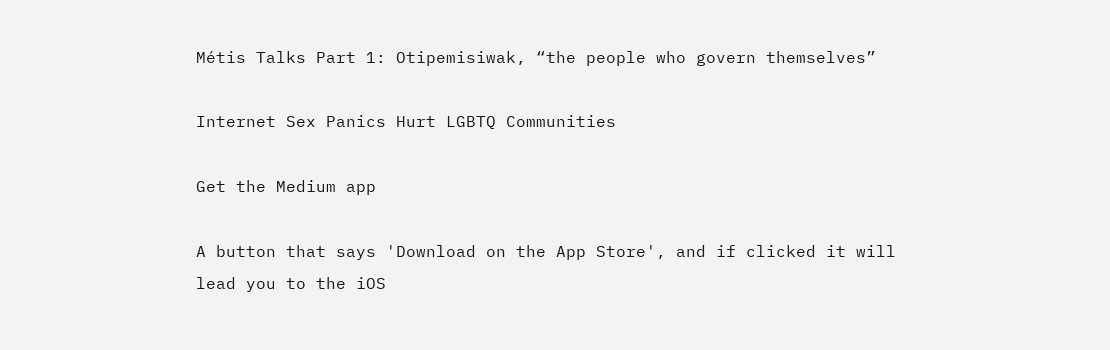Métis Talks Part 1: Otipemisiwak, “the people who govern themselves”

Internet Sex Panics Hurt LGBTQ Communities

Get the Medium app

A button that says 'Download on the App Store', and if clicked it will lead you to the iOS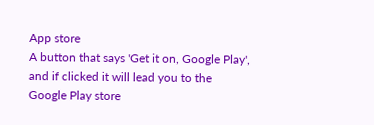App store
A button that says 'Get it on, Google Play', and if clicked it will lead you to the Google Play store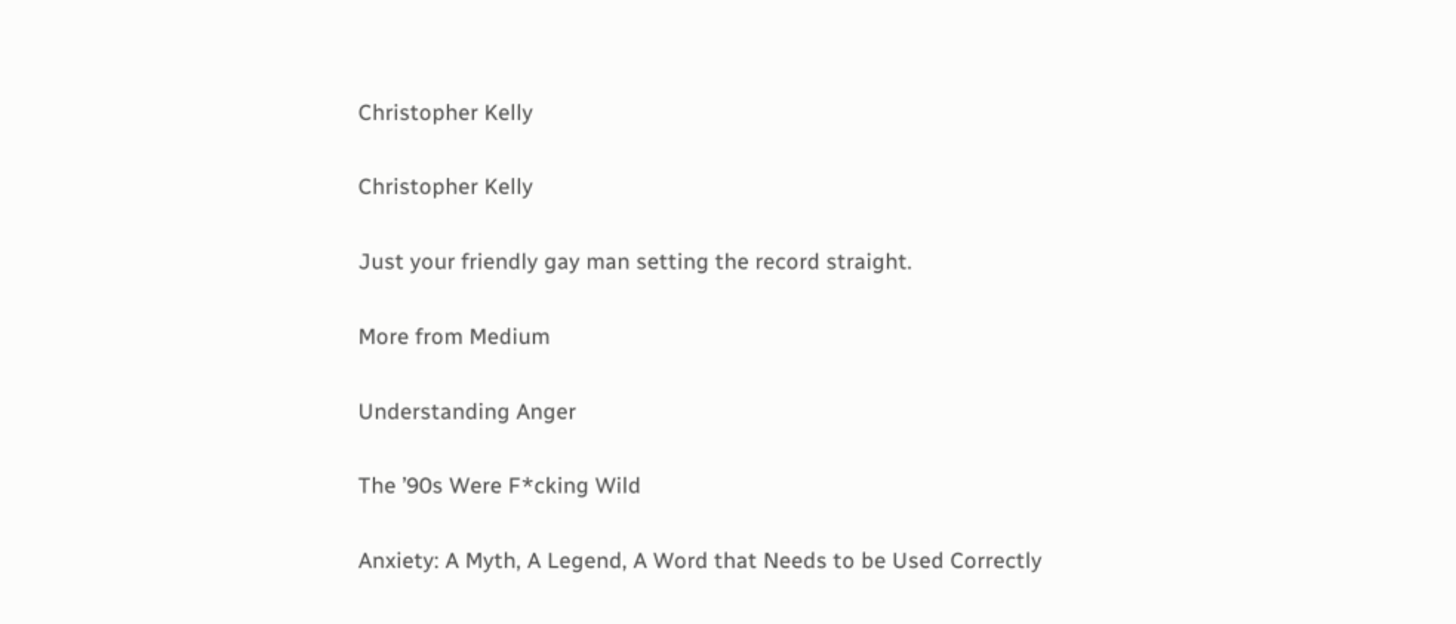Christopher Kelly

Christopher Kelly

Just your friendly gay man setting the record straight.

More from Medium

Understanding Anger

The ’90s Were F*cking Wild

Anxiety: A Myth, A Legend, A Word that Needs to be Used Correctly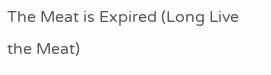The Meat is Expired (Long Live the Meat)